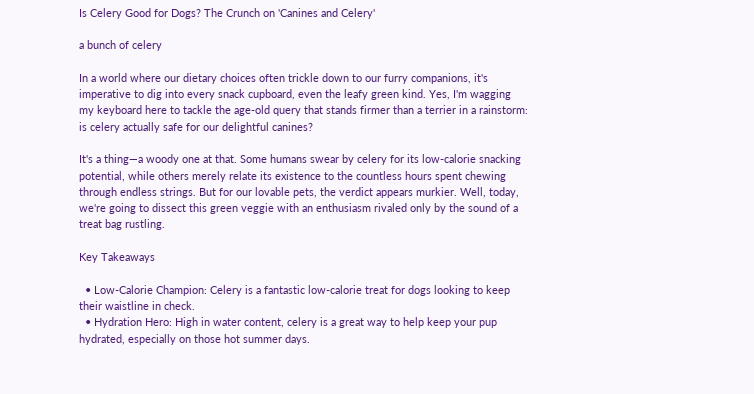Is Celery Good for Dogs? The Crunch on 'Canines and Celery'

a bunch of celery

In a world where our dietary choices often trickle down to our furry companions, it's imperative to dig into every snack cupboard, even the leafy green kind. Yes, I'm wagging my keyboard here to tackle the age-old query that stands firmer than a terrier in a rainstorm: is celery actually safe for our delightful canines?

It's a thing—a woody one at that. Some humans swear by celery for its low-calorie snacking potential, while others merely relate its existence to the countless hours spent chewing through endless strings. But for our lovable pets, the verdict appears murkier. Well, today, we're going to dissect this green veggie with an enthusiasm rivaled only by the sound of a treat bag rustling.

Key Takeaways

  • Low-Calorie Champion: Celery is a fantastic low-calorie treat for dogs looking to keep their waistline in check.
  • Hydration Hero: High in water content, celery is a great way to help keep your pup hydrated, especially on those hot summer days.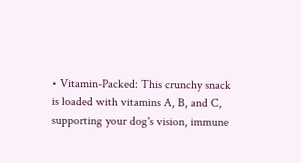• Vitamin-Packed: This crunchy snack is loaded with vitamins A, B, and C, supporting your dog's vision, immune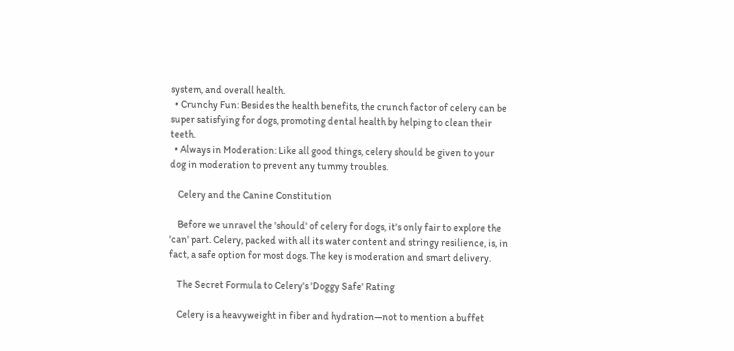system, and overall health.
  • Crunchy Fun: Besides the health benefits, the crunch factor of celery can be super satisfying for dogs, promoting dental health by helping to clean their teeth.
  • Always in Moderation: Like all good things, celery should be given to your dog in moderation to prevent any tummy troubles.

    Celery and the Canine Constitution

    Before we unravel the 'should' of celery for dogs, it's only fair to explore the 'can' part. Celery, packed with all its water content and stringy resilience, is, in fact, a safe option for most dogs. The key is moderation and smart delivery.

    The Secret Formula to Celery's 'Doggy Safe' Rating

    Celery is a heavyweight in fiber and hydration—not to mention a buffet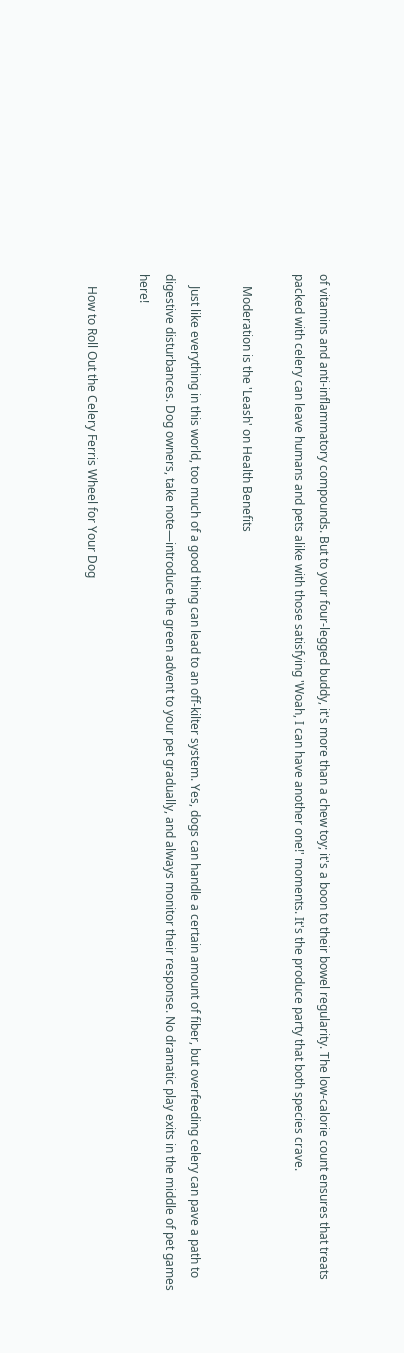of vitamins and anti-inflammatory compounds. But to your four-legged buddy, it's more than a chew toy; it's a boon to their bowel regularity. The low-calorie count ensures that treats packed with celery can leave humans and pets alike with those satisfying 'Woah, I can have another one!' moments. It's the produce party that both species crave.

    Moderation is the 'Leash' on Health Benefits

    Just like everything in this world, too much of a good thing can lead to an off-kilter system. Yes, dogs can handle a certain amount of fiber, but overfeeding celery can pave a path to digestive disturbances. Dog owners, take note—introduce the green advent to your pet gradually, and always monitor their response. No dramatic play exits in the middle of pet games here!

    How to Roll Out the Celery Ferris Wheel for Your Dog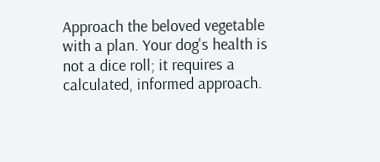Approach the beloved vegetable with a plan. Your dog's health is not a dice roll; it requires a calculated, informed approach.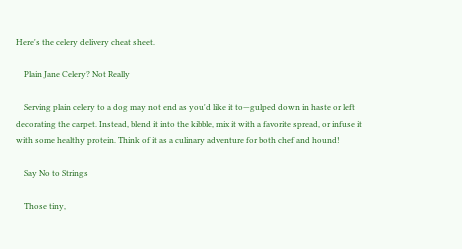Here's the celery delivery cheat sheet.

    Plain Jane Celery? Not Really

    Serving plain celery to a dog may not end as you'd like it to—gulped down in haste or left decorating the carpet. Instead, blend it into the kibble, mix it with a favorite spread, or infuse it with some healthy protein. Think of it as a culinary adventure for both chef and hound!

    Say No to Strings

    Those tiny,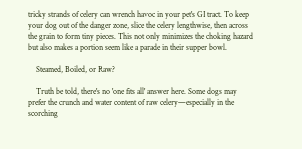tricky strands of celery can wrench havoc in your pet's GI tract. To keep your dog out of the danger zone, slice the celery lengthwise, then across the grain to form tiny pieces. This not only minimizes the choking hazard but also makes a portion seem like a parade in their supper bowl.

    Steamed, Boiled, or Raw?

    Truth be told, there's no 'one fits all' answer here. Some dogs may prefer the crunch and water content of raw celery—especially in the scorching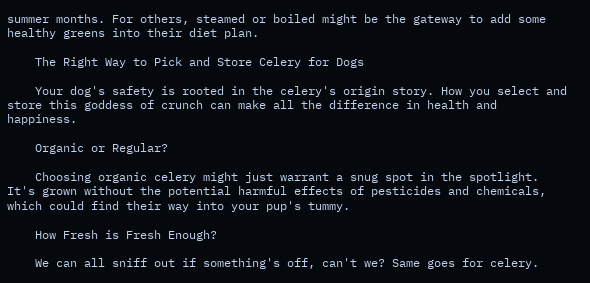summer months. For others, steamed or boiled might be the gateway to add some healthy greens into their diet plan.

    The Right Way to Pick and Store Celery for Dogs

    Your dog's safety is rooted in the celery's origin story. How you select and store this goddess of crunch can make all the difference in health and happiness.

    Organic or Regular?

    Choosing organic celery might just warrant a snug spot in the spotlight. It's grown without the potential harmful effects of pesticides and chemicals, which could find their way into your pup's tummy.

    How Fresh is Fresh Enough?

    We can all sniff out if something's off, can't we? Same goes for celery.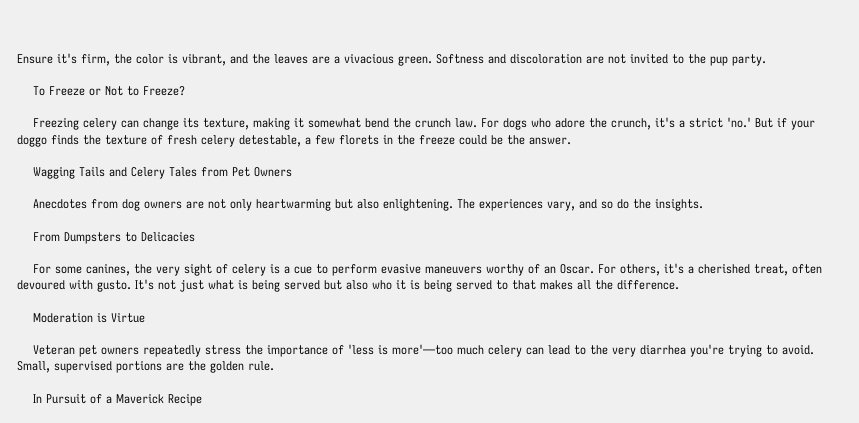Ensure it's firm, the color is vibrant, and the leaves are a vivacious green. Softness and discoloration are not invited to the pup party.

    To Freeze or Not to Freeze?

    Freezing celery can change its texture, making it somewhat bend the crunch law. For dogs who adore the crunch, it's a strict 'no.' But if your doggo finds the texture of fresh celery detestable, a few florets in the freeze could be the answer.

    Wagging Tails and Celery Tales from Pet Owners

    Anecdotes from dog owners are not only heartwarming but also enlightening. The experiences vary, and so do the insights.

    From Dumpsters to Delicacies

    For some canines, the very sight of celery is a cue to perform evasive maneuvers worthy of an Oscar. For others, it's a cherished treat, often devoured with gusto. It's not just what is being served but also who it is being served to that makes all the difference.

    Moderation is Virtue

    Veteran pet owners repeatedly stress the importance of 'less is more'—too much celery can lead to the very diarrhea you're trying to avoid. Small, supervised portions are the golden rule.

    In Pursuit of a Maverick Recipe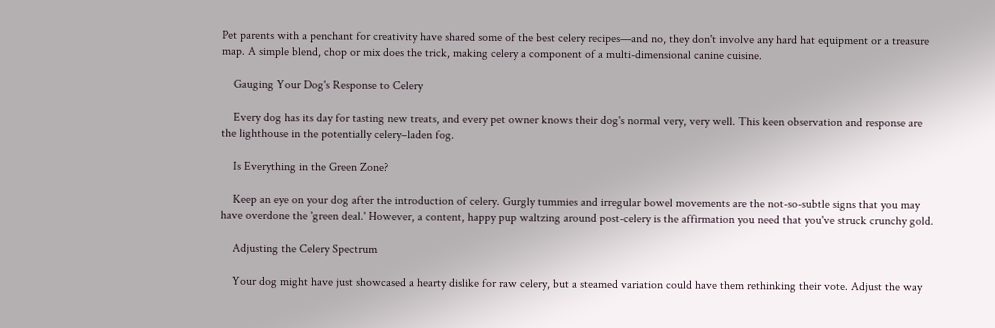Pet parents with a penchant for creativity have shared some of the best celery recipes—and no, they don't involve any hard hat equipment or a treasure map. A simple blend, chop or mix does the trick, making celery a component of a multi-dimensional canine cuisine.

    Gauging Your Dog's Response to Celery

    Every dog has its day for tasting new treats, and every pet owner knows their dog's normal very, very well. This keen observation and response are the lighthouse in the potentially celery–laden fog.

    Is Everything in the Green Zone?

    Keep an eye on your dog after the introduction of celery. Gurgly tummies and irregular bowel movements are the not-so-subtle signs that you may have overdone the 'green deal.' However, a content, happy pup waltzing around post-celery is the affirmation you need that you've struck crunchy gold.

    Adjusting the Celery Spectrum

    Your dog might have just showcased a hearty dislike for raw celery, but a steamed variation could have them rethinking their vote. Adjust the way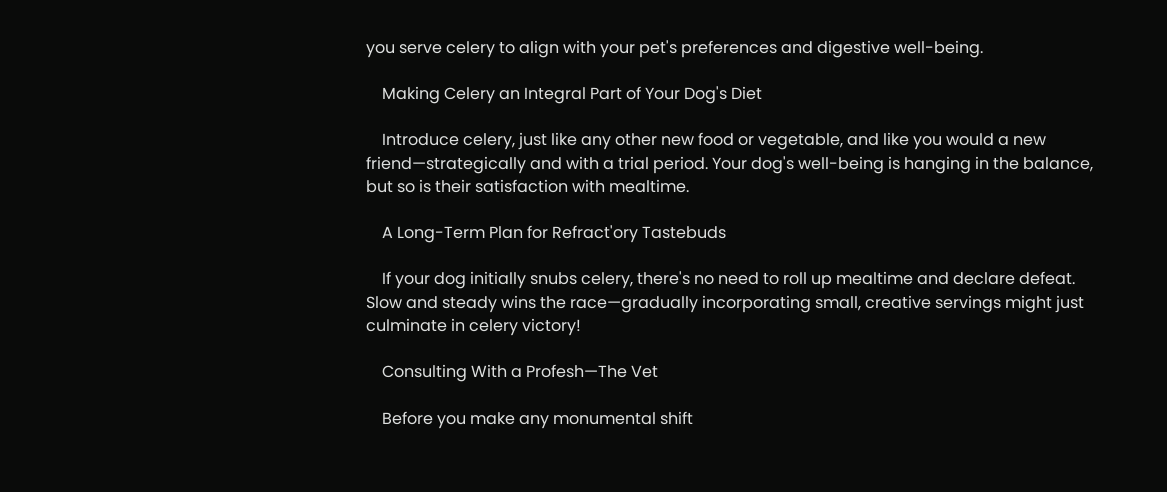you serve celery to align with your pet's preferences and digestive well-being.

    Making Celery an Integral Part of Your Dog's Diet

    Introduce celery, just like any other new food or vegetable, and like you would a new friend—strategically and with a trial period. Your dog's well-being is hanging in the balance, but so is their satisfaction with mealtime.

    A Long-Term Plan for Refract'ory Tastebuds

    If your dog initially snubs celery, there's no need to roll up mealtime and declare defeat. Slow and steady wins the race—gradually incorporating small, creative servings might just culminate in celery victory!

    Consulting With a Profesh—The Vet

    Before you make any monumental shift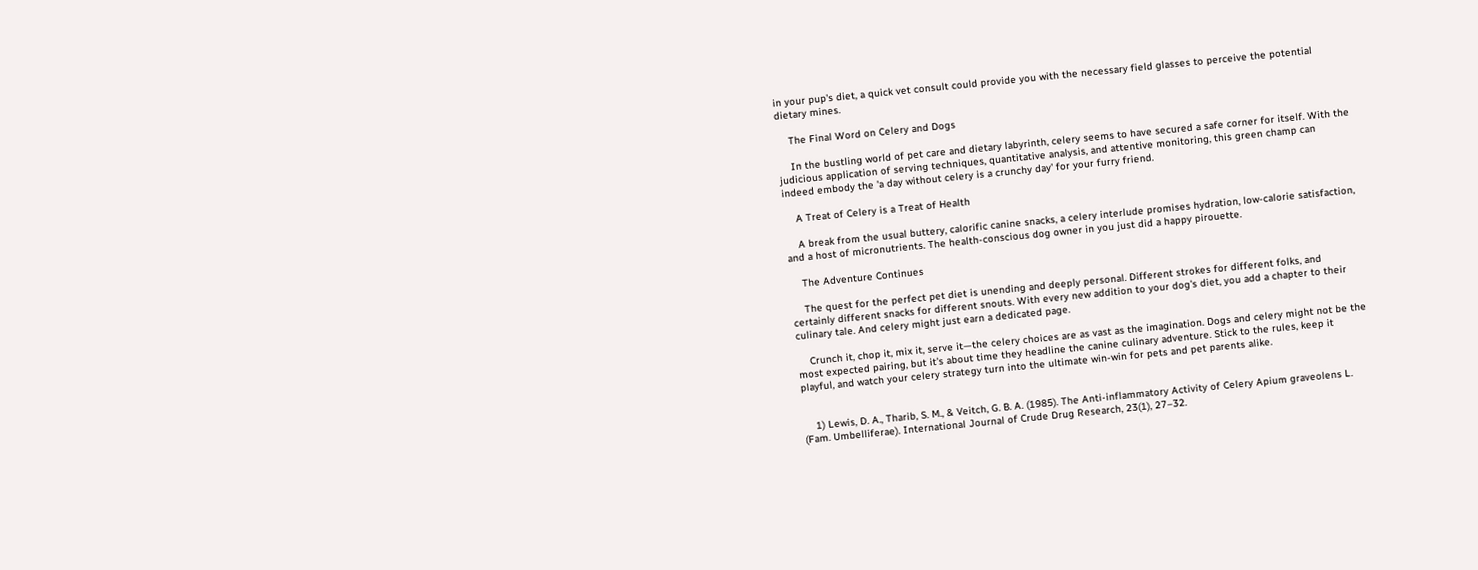in your pup's diet, a quick vet consult could provide you with the necessary field glasses to perceive the potential dietary mines.

    The Final Word on Celery and Dogs

    In the bustling world of pet care and dietary labyrinth, celery seems to have secured a safe corner for itself. With the judicious application of serving techniques, quantitative analysis, and attentive monitoring, this green champ can indeed embody the 'a day without celery is a crunchy day' for your furry friend.

    A Treat of Celery is a Treat of Health

    A break from the usual buttery, calorific canine snacks, a celery interlude promises hydration, low-calorie satisfaction, and a host of micronutrients. The health-conscious dog owner in you just did a happy pirouette.

    The Adventure Continues

    The quest for the perfect pet diet is unending and deeply personal. Different strokes for different folks, and certainly different snacks for different snouts. With every new addition to your dog's diet, you add a chapter to their culinary tale. And celery might just earn a dedicated page.

    Crunch it, chop it, mix it, serve it—the celery choices are as vast as the imagination. Dogs and celery might not be the most expected pairing, but it's about time they headline the canine culinary adventure. Stick to the rules, keep it playful, and watch your celery strategy turn into the ultimate win-win for pets and pet parents alike.


    1) Lewis, D. A., Tharib, S. M., & Veitch, G. B. A. (1985). The Anti-inflammatory Activity of Celery Apium graveolens L. (Fam. Umbelliferae). International Journal of Crude Drug Research, 23(1), 27–32.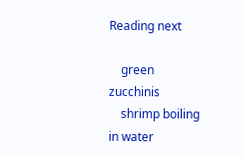Reading next

    green zucchinis
    shrimp boiling in water